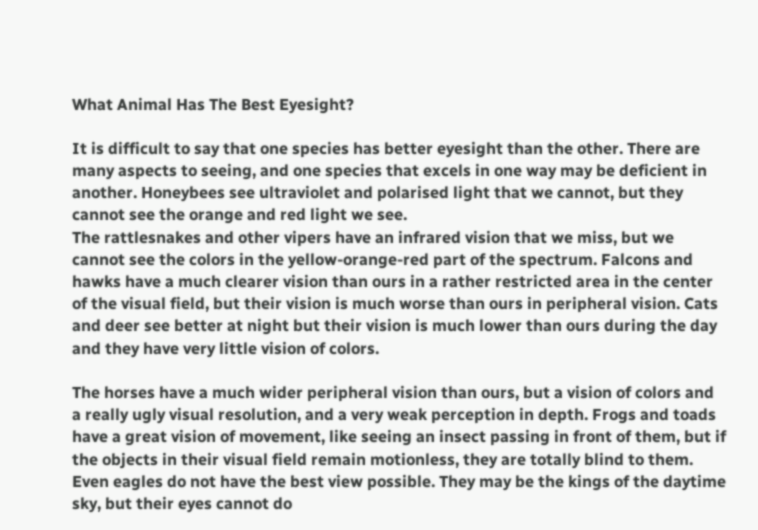What Animal Has The Best Eyesight?

It is difficult to say that one species has better eyesight than the other. There are many aspects to seeing, and one species that excels in one way may be deficient in another. Honeybees see ultraviolet and polarised light that we cannot, but they cannot see the orange and red light we see.
The rattlesnakes and other vipers have an infrared vision that we miss, but we cannot see the colors in the yellow-orange-red part of the spectrum. Falcons and hawks have a much clearer vision than ours in a rather restricted area in the center of the visual field, but their vision is much worse than ours in peripheral vision. Cats and deer see better at night but their vision is much lower than ours during the day and they have very little vision of colors.

The horses have a much wider peripheral vision than ours, but a vision of colors and a really ugly visual resolution, and a very weak perception in depth. Frogs and toads have a great vision of movement, like seeing an insect passing in front of them, but if the objects in their visual field remain motionless, they are totally blind to them. Even eagles do not have the best view possible. They may be the kings of the daytime sky, but their eyes cannot do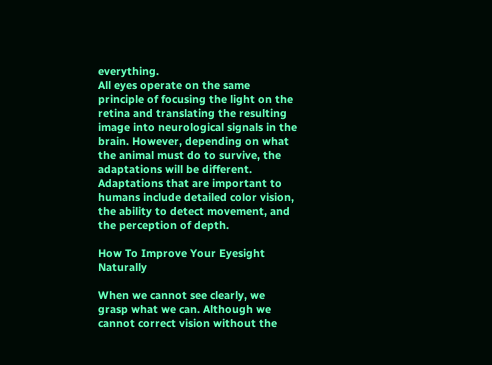everything.
All eyes operate on the same principle of focusing the light on the retina and translating the resulting image into neurological signals in the brain. However, depending on what the animal must do to survive, the adaptations will be different. Adaptations that are important to humans include detailed color vision, the ability to detect movement, and the perception of depth.

How To Improve Your Eyesight Naturally

When we cannot see clearly, we grasp what we can. Although we cannot correct vision without the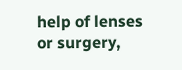help of lenses or surgery,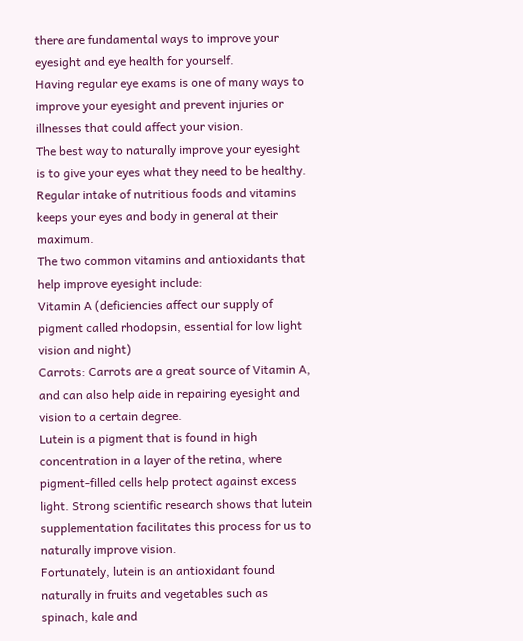there are fundamental ways to improve your eyesight and eye health for yourself.
Having regular eye exams is one of many ways to improve your eyesight and prevent injuries or illnesses that could affect your vision.
The best way to naturally improve your eyesight is to give your eyes what they need to be healthy. Regular intake of nutritious foods and vitamins keeps your eyes and body in general at their maximum.
The two common vitamins and antioxidants that help improve eyesight include:
Vitamin A (deficiencies affect our supply of pigment called rhodopsin, essential for low light vision and night)
Carrots: Carrots are a great source of Vitamin A, and can also help aide in repairing eyesight and vision to a certain degree.
Lutein is a pigment that is found in high concentration in a layer of the retina, where pigment-filled cells help protect against excess light. Strong scientific research shows that lutein supplementation facilitates this process for us to naturally improve vision.
Fortunately, lutein is an antioxidant found naturally in fruits and vegetables such as spinach, kale and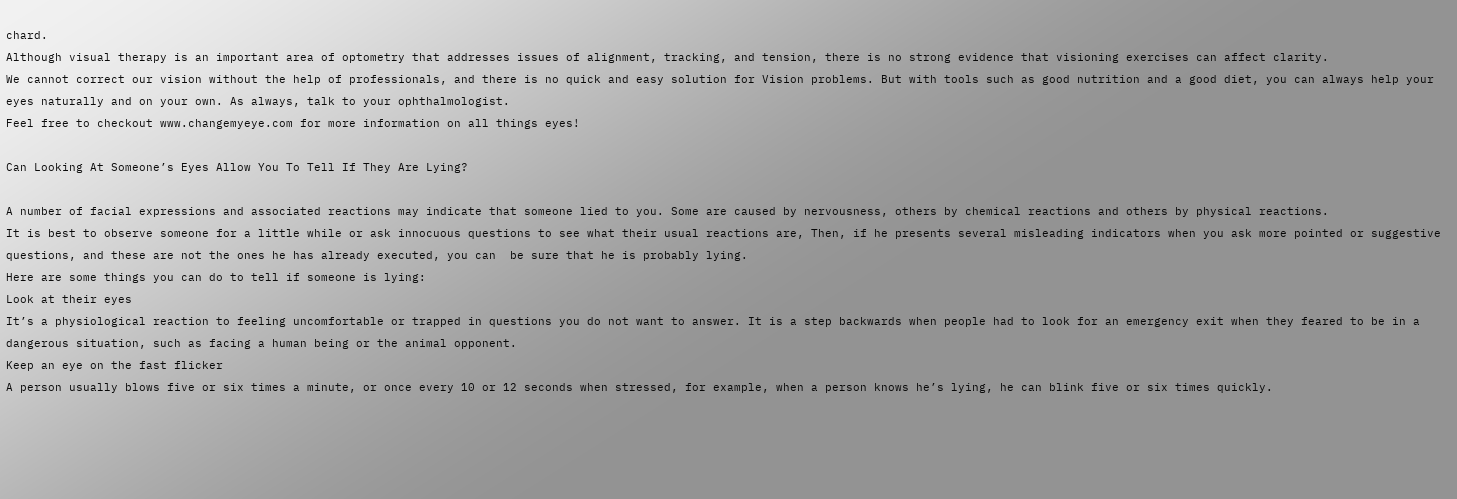chard.
Although visual therapy is an important area of optometry that addresses issues of alignment, tracking, and tension, there is no strong evidence that visioning exercises can affect clarity.
We cannot correct our vision without the help of professionals, and there is no quick and easy solution for Vision problems. But with tools such as good nutrition and a good diet, you can always help your eyes naturally and on your own. As always, talk to your ophthalmologist.
Feel free to checkout www.changemyeye.com for more information on all things eyes!

Can Looking At Someone’s Eyes Allow You To Tell If They Are Lying?

A number of facial expressions and associated reactions may indicate that someone lied to you. Some are caused by nervousness, others by chemical reactions and others by physical reactions.
It is best to observe someone for a little while or ask innocuous questions to see what their usual reactions are, Then, if he presents several misleading indicators when you ask more pointed or suggestive questions, and these are not the ones he has already executed, you can  be sure that he is probably lying.
Here are some things you can do to tell if someone is lying:
Look at their eyes
It’s a physiological reaction to feeling uncomfortable or trapped in questions you do not want to answer. It is a step backwards when people had to look for an emergency exit when they feared to be in a dangerous situation, such as facing a human being or the animal opponent.
Keep an eye on the fast flicker
A person usually blows five or six times a minute, or once every 10 or 12 seconds when stressed, for example, when a person knows he’s lying, he can blink five or six times quickly.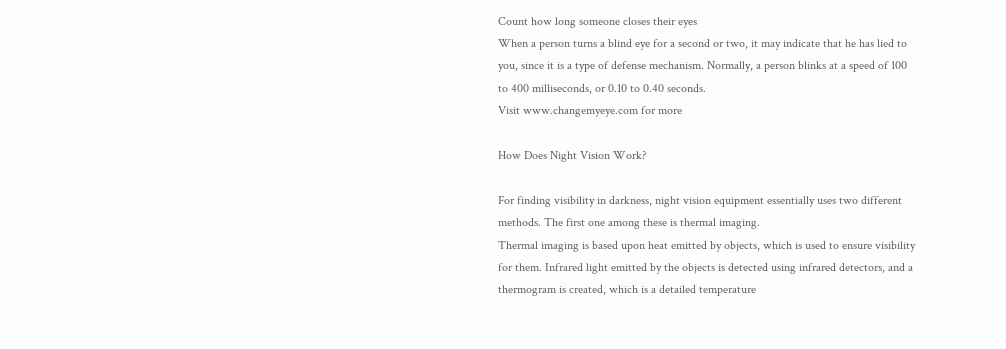Count how long someone closes their eyes
When a person turns a blind eye for a second or two, it may indicate that he has lied to you, since it is a type of defense mechanism. Normally, a person blinks at a speed of 100 to 400 milliseconds, or 0.10 to 0.40 seconds.
Visit www.changemyeye.com for more

How Does Night Vision Work?

For finding visibility in darkness, night vision equipment essentially uses two different methods. The first one among these is thermal imaging.
Thermal imaging is based upon heat emitted by objects, which is used to ensure visibility for them. Infrared light emitted by the objects is detected using infrared detectors, and a thermogram is created, which is a detailed temperature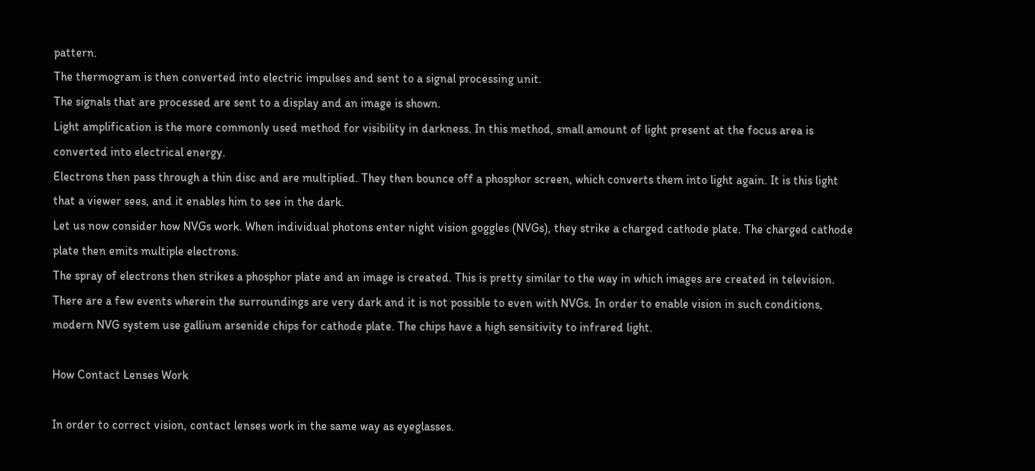pattern.
The thermogram is then converted into electric impulses and sent to a signal processing unit.
The signals that are processed are sent to a display and an image is shown.
Light amplification is the more commonly used method for visibility in darkness. In this method, small amount of light present at the focus area is converted into electrical energy.
Electrons then pass through a thin disc and are multiplied. They then bounce off a phosphor screen, which converts them into light again. It is this light that a viewer sees, and it enables him to see in the dark.
Let us now consider how NVGs work. When individual photons enter night vision goggles (NVGs), they strike a charged cathode plate. The charged cathode plate then emits multiple electrons.
The spray of electrons then strikes a phosphor plate and an image is created. This is pretty similar to the way in which images are created in television.
There are a few events wherein the surroundings are very dark and it is not possible to even with NVGs. In order to enable vision in such conditions, modern NVG system use gallium arsenide chips for cathode plate. The chips have a high sensitivity to infrared light.

How Contact Lenses Work

In order to correct vision, contact lenses work in the same way as eyeglasses.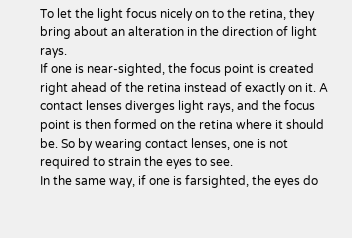To let the light focus nicely on to the retina, they bring about an alteration in the direction of light rays.
If one is near-sighted, the focus point is created right ahead of the retina instead of exactly on it. A contact lenses diverges light rays, and the focus point is then formed on the retina where it should be. So by wearing contact lenses, one is not required to strain the eyes to see.
In the same way, if one is farsighted, the eyes do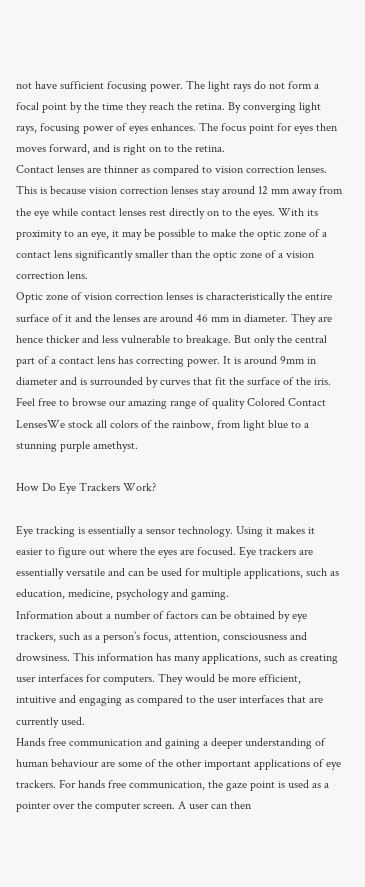not have sufficient focusing power. The light rays do not form a focal point by the time they reach the retina. By converging light rays, focusing power of eyes enhances. The focus point for eyes then moves forward, and is right on to the retina.
Contact lenses are thinner as compared to vision correction lenses. This is because vision correction lenses stay around 12 mm away from the eye while contact lenses rest directly on to the eyes. With its proximity to an eye, it may be possible to make the optic zone of a contact lens significantly smaller than the optic zone of a vision correction lens.
Optic zone of vision correction lenses is characteristically the entire surface of it and the lenses are around 46 mm in diameter. They are hence thicker and less vulnerable to breakage. But only the central part of a contact lens has correcting power. It is around 9mm in diameter and is surrounded by curves that fit the surface of the iris.
Feel free to browse our amazing range of quality Colored Contact LensesWe stock all colors of the rainbow, from light blue to a stunning purple amethyst.

How Do Eye Trackers Work?

Eye tracking is essentially a sensor technology. Using it makes it easier to figure out where the eyes are focused. Eye trackers are essentially versatile and can be used for multiple applications, such as education, medicine, psychology and gaming.
Information about a number of factors can be obtained by eye trackers, such as a person’s focus, attention, consciousness and drowsiness. This information has many applications, such as creating user interfaces for computers. They would be more efficient, intuitive and engaging as compared to the user interfaces that are currently used.
Hands free communication and gaining a deeper understanding of human behaviour are some of the other important applications of eye trackers. For hands free communication, the gaze point is used as a pointer over the computer screen. A user can then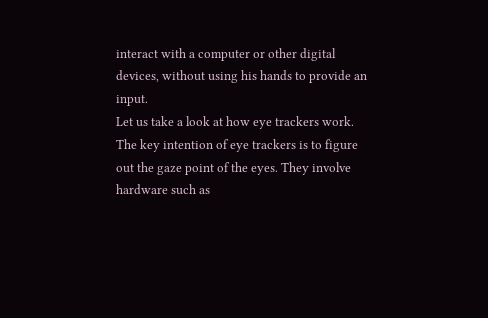interact with a computer or other digital devices, without using his hands to provide an input.
Let us take a look at how eye trackers work.
The key intention of eye trackers is to figure out the gaze point of the eyes. They involve hardware such as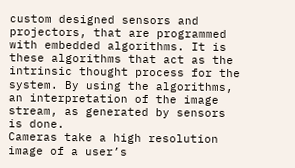custom designed sensors and projectors, that are programmed with embedded algorithms. It is these algorithms that act as the intrinsic thought process for the system. By using the algorithms, an interpretation of the image stream, as generated by sensors is done.
Cameras take a high resolution image of a user’s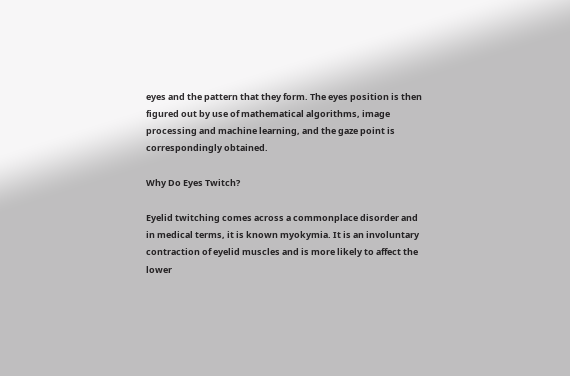eyes and the pattern that they form. The eyes position is then figured out by use of mathematical algorithms, image processing and machine learning, and the gaze point is correspondingly obtained.

Why Do Eyes Twitch?

Eyelid twitching comes across a commonplace disorder and in medical terms, it is known myokymia. It is an involuntary contraction of eyelid muscles and is more likely to affect the lower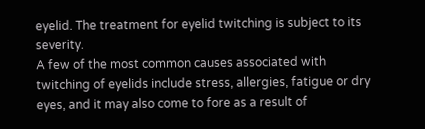eyelid. The treatment for eyelid twitching is subject to its severity.
A few of the most common causes associated with twitching of eyelids include stress, allergies, fatigue or dry eyes, and it may also come to fore as a result of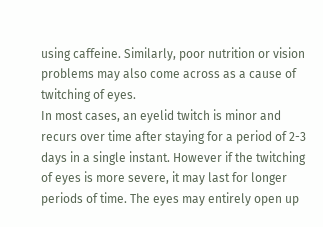using caffeine. Similarly, poor nutrition or vision problems may also come across as a cause of twitching of eyes.
In most cases, an eyelid twitch is minor and recurs over time after staying for a period of 2-3 days in a single instant. However if the twitching of eyes is more severe, it may last for longer periods of time. The eyes may entirely open up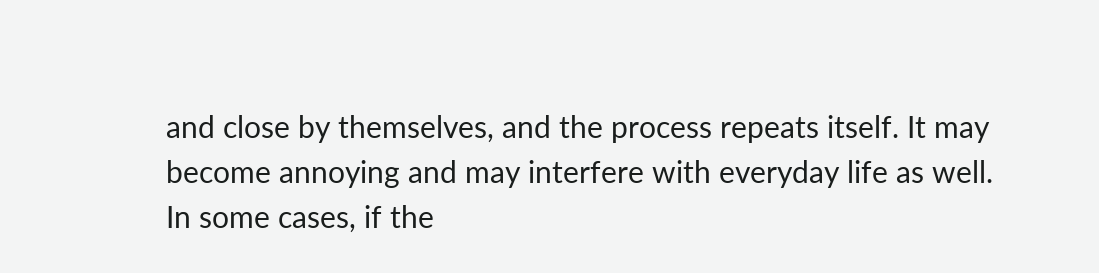and close by themselves, and the process repeats itself. It may become annoying and may interfere with everyday life as well.
In some cases, if the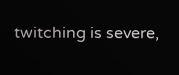twitching is severe,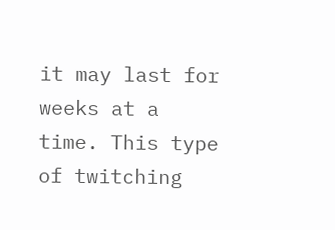it may last for weeks at a time. This type of twitching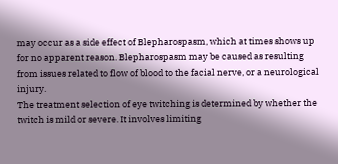may occur as a side effect of Blepharospasm, which at times shows up for no apparent reason. Blepharospasm may be caused as resulting from issues related to flow of blood to the facial nerve, or a neurological injury.
The treatment selection of eye twitching is determined by whether the twitch is mild or severe. It involves limiting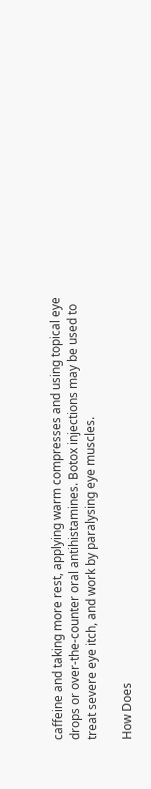caffeine and taking more rest, applying warm compresses and using topical eye drops or over-the-counter oral antihistamines. Botox injections may be used to treat severe eye itch, and work by paralysing eye muscles.

How Does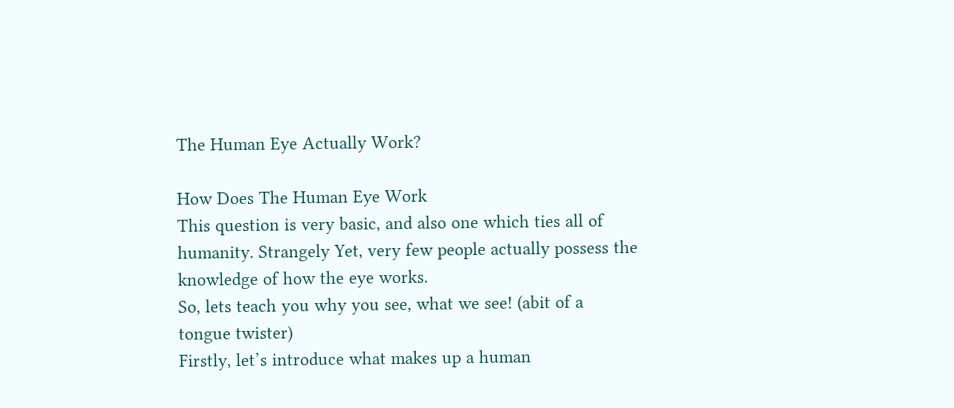The Human Eye Actually Work?

How Does The Human Eye Work
This question is very basic, and also one which ties all of humanity. Strangely Yet, very few people actually possess the knowledge of how the eye works.
So, lets teach you why you see, what we see! (abit of a tongue twister)
Firstly, let’s introduce what makes up a human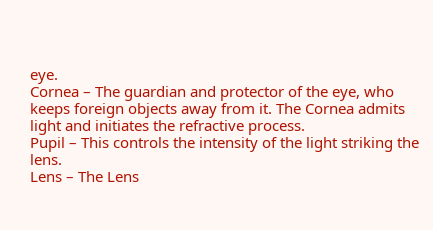eye.
Cornea – The guardian and protector of the eye, who keeps foreign objects away from it. The Cornea admits light and initiates the refractive process.
Pupil – This controls the intensity of the light striking the lens.
Lens – The Lens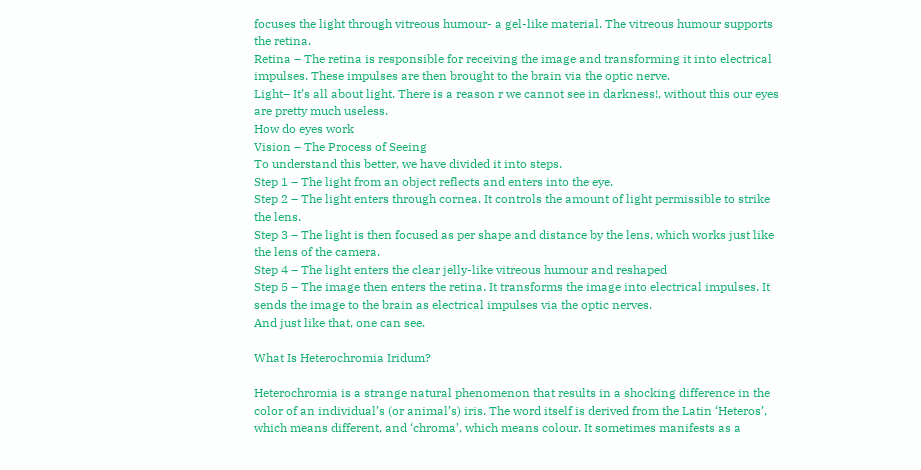focuses the light through vitreous humour- a gel-like material. The vitreous humour supports the retina.
Retina – The retina is responsible for receiving the image and transforming it into electrical impulses. These impulses are then brought to the brain via the optic nerve.
Light– It’s all about light. There is a reason r we cannot see in darkness!, without this our eyes are pretty much useless.
How do eyes work
Vision – The Process of Seeing
To understand this better, we have divided it into steps.
Step 1 – The light from an object reflects and enters into the eye.
Step 2 – The light enters through cornea. It controls the amount of light permissible to strike the lens.
Step 3 – The light is then focused as per shape and distance by the lens, which works just like the lens of the camera.
Step 4 – The light enters the clear jelly-like vitreous humour and reshaped
Step 5 – The image then enters the retina. It transforms the image into electrical impulses. It sends the image to the brain as electrical impulses via the optic nerves.
And just like that, one can see.

What Is Heterochromia Iridum?

Heterochromia is a strange natural phenomenon that results in a shocking difference in the color of an individual’s (or animal’s) iris. The word itself is derived from the Latin ‘Heteros’, which means different, and ‘chroma’, which means colour. It sometimes manifests as a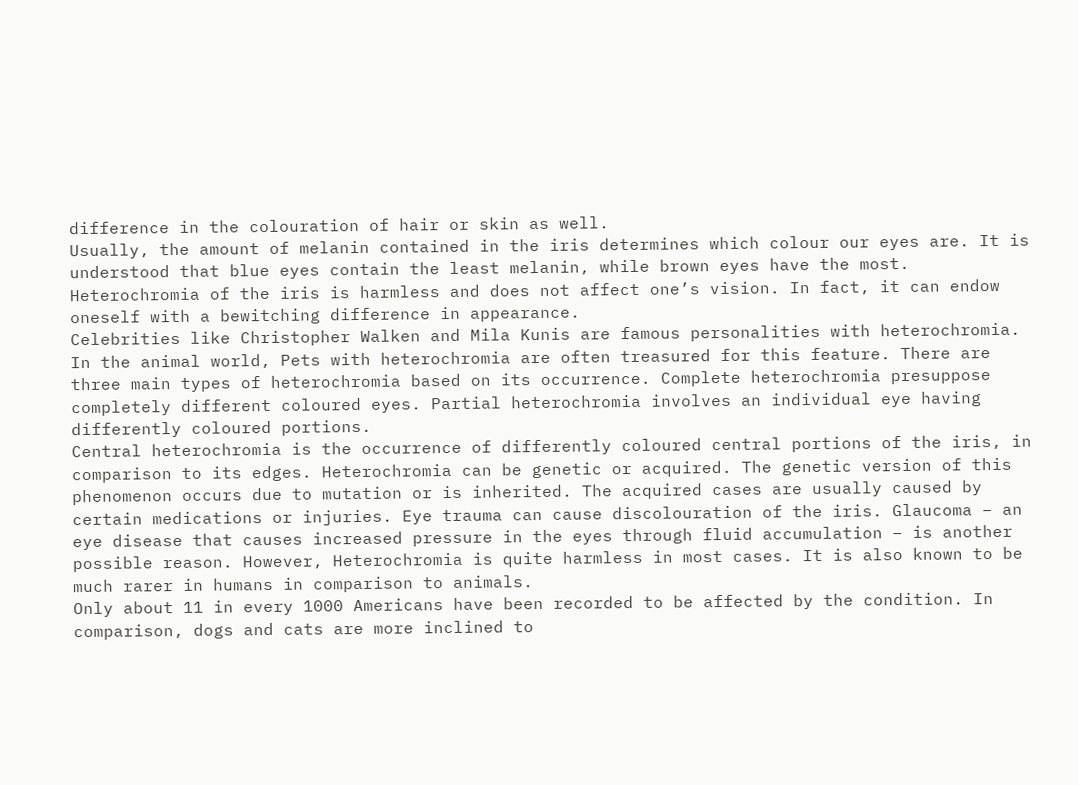difference in the colouration of hair or skin as well.
Usually, the amount of melanin contained in the iris determines which colour our eyes are. It is understood that blue eyes contain the least melanin, while brown eyes have the most. Heterochromia of the iris is harmless and does not affect one’s vision. In fact, it can endow oneself with a bewitching difference in appearance.
Celebrities like Christopher Walken and Mila Kunis are famous personalities with heterochromia. In the animal world, Pets with heterochromia are often treasured for this feature. There are three main types of heterochromia based on its occurrence. Complete heterochromia presuppose completely different coloured eyes. Partial heterochromia involves an individual eye having differently coloured portions.
Central heterochromia is the occurrence of differently coloured central portions of the iris, in comparison to its edges. Heterochromia can be genetic or acquired. The genetic version of this phenomenon occurs due to mutation or is inherited. The acquired cases are usually caused by certain medications or injuries. Eye trauma can cause discolouration of the iris. Glaucoma – an eye disease that causes increased pressure in the eyes through fluid accumulation – is another possible reason. However, Heterochromia is quite harmless in most cases. It is also known to be much rarer in humans in comparison to animals.
Only about 11 in every 1000 Americans have been recorded to be affected by the condition. In comparison, dogs and cats are more inclined to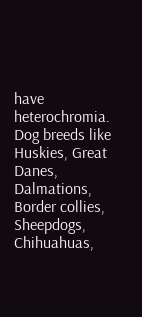have heterochromia.  Dog breeds like Huskies, Great Danes, Dalmations, Border collies, Sheepdogs, Chihuahuas,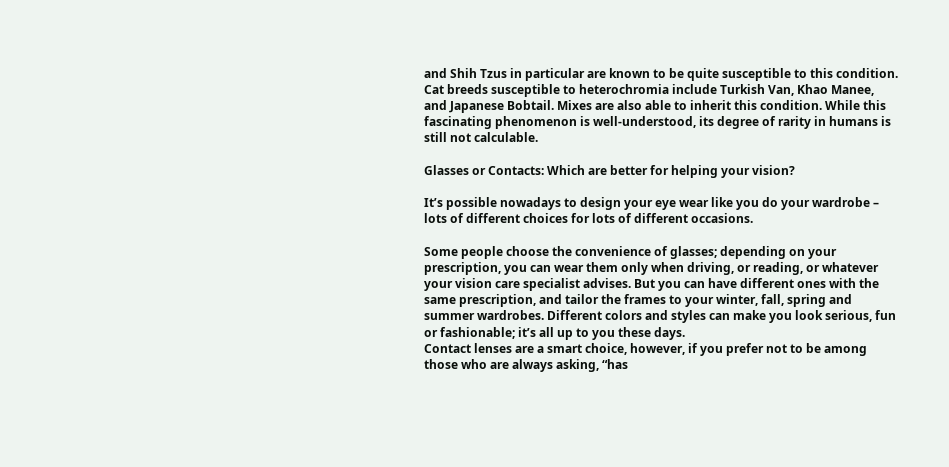and Shih Tzus in particular are known to be quite susceptible to this condition. Cat breeds susceptible to heterochromia include Turkish Van, Khao Manee, and Japanese Bobtail. Mixes are also able to inherit this condition. While this fascinating phenomenon is well-understood, its degree of rarity in humans is still not calculable.

Glasses or Contacts: Which are better for helping your vision?

It’s possible nowadays to design your eye wear like you do your wardrobe – lots of different choices for lots of different occasions.

Some people choose the convenience of glasses; depending on your prescription, you can wear them only when driving, or reading, or whatever your vision care specialist advises. But you can have different ones with the same prescription, and tailor the frames to your winter, fall, spring and summer wardrobes. Different colors and styles can make you look serious, fun or fashionable; it’s all up to you these days.
Contact lenses are a smart choice, however, if you prefer not to be among those who are always asking, “has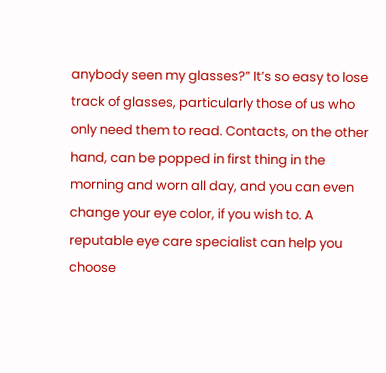anybody seen my glasses?” It’s so easy to lose track of glasses, particularly those of us who only need them to read. Contacts, on the other hand, can be popped in first thing in the morning and worn all day, and you can even change your eye color, if you wish to. A reputable eye care specialist can help you choose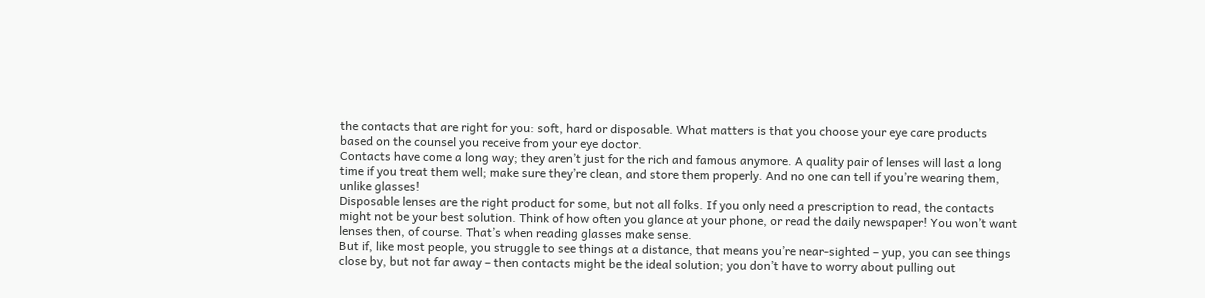the contacts that are right for you: soft, hard or disposable. What matters is that you choose your eye care products based on the counsel you receive from your eye doctor.
Contacts have come a long way; they aren’t just for the rich and famous anymore. A quality pair of lenses will last a long time if you treat them well; make sure they’re clean, and store them properly. And no one can tell if you’re wearing them, unlike glasses!
Disposable lenses are the right product for some, but not all folks. If you only need a prescription to read, the contacts might not be your best solution. Think of how often you glance at your phone, or read the daily newspaper! You won’t want lenses then, of course. That’s when reading glasses make sense.
But if, like most people, you struggle to see things at a distance, that means you’re near-sighted – yup, you can see things close by, but not far away – then contacts might be the ideal solution; you don’t have to worry about pulling out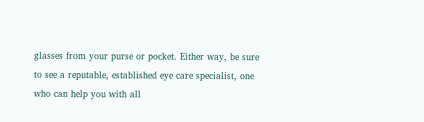glasses from your purse or pocket. Either way, be sure to see a reputable, established eye care specialist, one who can help you with all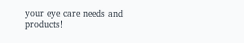your eye care needs and products!